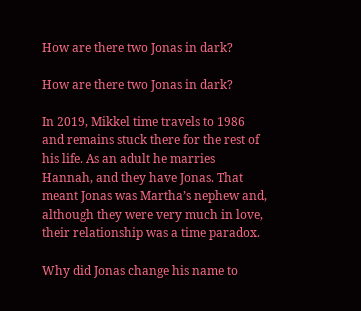How are there two Jonas in dark?

How are there two Jonas in dark?

In 2019, Mikkel time travels to 1986 and remains stuck there for the rest of his life. As an adult he marries Hannah, and they have Jonas. That meant Jonas was Martha’s nephew and, although they were very much in love, their relationship was a time paradox.

Why did Jonas change his name to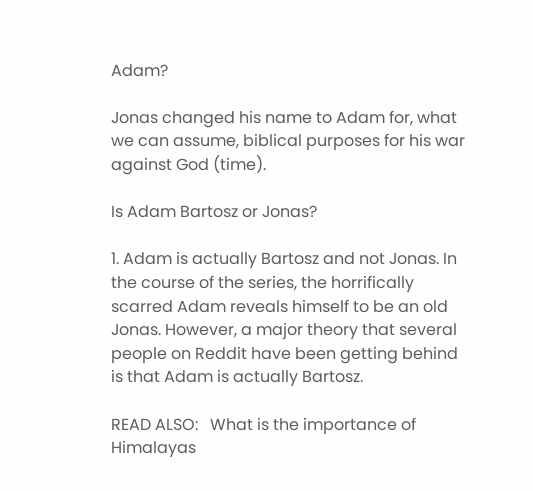Adam?

Jonas changed his name to Adam for, what we can assume, biblical purposes for his war against God (time).

Is Adam Bartosz or Jonas?

1. Adam is actually Bartosz and not Jonas. In the course of the series, the horrifically scarred Adam reveals himself to be an old Jonas. However, a major theory that several people on Reddit have been getting behind is that Adam is actually Bartosz.

READ ALSO:   What is the importance of Himalayas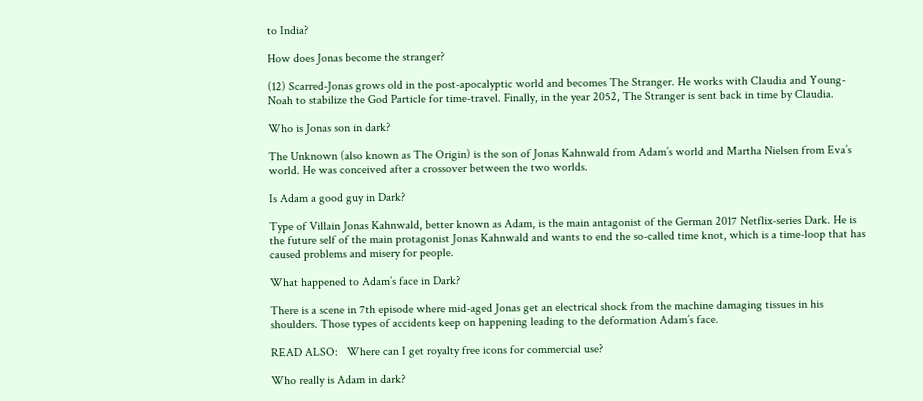to India?

How does Jonas become the stranger?

(12) Scarred-Jonas grows old in the post-apocalyptic world and becomes The Stranger. He works with Claudia and Young-Noah to stabilize the God Particle for time-travel. Finally, in the year 2052, The Stranger is sent back in time by Claudia.

Who is Jonas son in dark?

The Unknown (also known as The Origin) is the son of Jonas Kahnwald from Adam’s world and Martha Nielsen from Eva’s world. He was conceived after a crossover between the two worlds.

Is Adam a good guy in Dark?

Type of Villain Jonas Kahnwald, better known as Adam, is the main antagonist of the German 2017 Netflix-series Dark. He is the future self of the main protagonist Jonas Kahnwald and wants to end the so-called time knot, which is a time-loop that has caused problems and misery for people.

What happened to Adam’s face in Dark?

There is a scene in 7th episode where mid-aged Jonas get an electrical shock from the machine damaging tissues in his shoulders. Those types of accidents keep on happening leading to the deformation Adam’s face.

READ ALSO:   Where can I get royalty free icons for commercial use?

Who really is Adam in dark?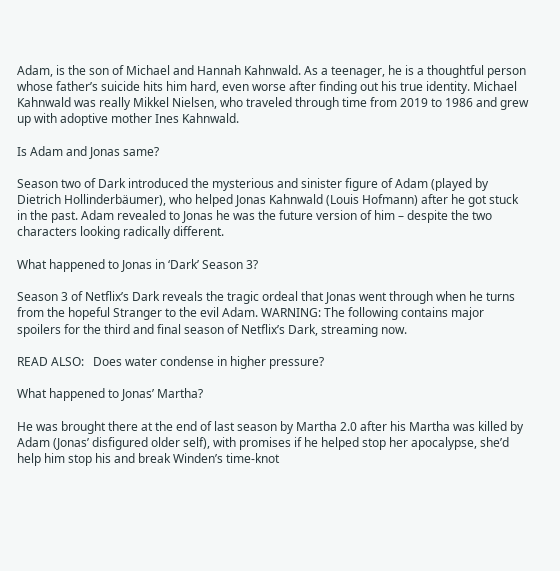Adam, is the son of Michael and Hannah Kahnwald. As a teenager, he is a thoughtful person whose father’s suicide hits him hard, even worse after finding out his true identity. Michael Kahnwald was really Mikkel Nielsen, who traveled through time from 2019 to 1986 and grew up with adoptive mother Ines Kahnwald.

Is Adam and Jonas same?

Season two of Dark introduced the mysterious and sinister figure of Adam (played by Dietrich Hollinderbäumer), who helped Jonas Kahnwald (Louis Hofmann) after he got stuck in the past. Adam revealed to Jonas he was the future version of him – despite the two characters looking radically different.

What happened to Jonas in ‘Dark’ Season 3?

Season 3 of Netflix’s Dark reveals the tragic ordeal that Jonas went through when he turns from the hopeful Stranger to the evil Adam. WARNING: The following contains major spoilers for the third and final season of Netflix’s Dark, streaming now.

READ ALSO:   Does water condense in higher pressure?

What happened to Jonas’ Martha?

He was brought there at the end of last season by Martha 2.0 after his Martha was killed by Adam (Jonas’ disfigured older self), with promises if he helped stop her apocalypse, she’d help him stop his and break Winden’s time-knot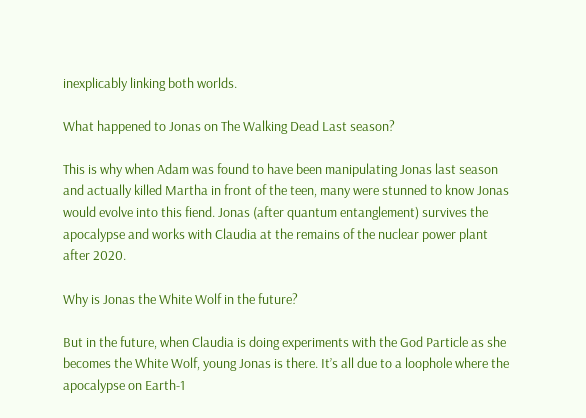inexplicably linking both worlds.

What happened to Jonas on The Walking Dead Last season?

This is why when Adam was found to have been manipulating Jonas last season and actually killed Martha in front of the teen, many were stunned to know Jonas would evolve into this fiend. Jonas (after quantum entanglement) survives the apocalypse and works with Claudia at the remains of the nuclear power plant after 2020.

Why is Jonas the White Wolf in the future?

But in the future, when Claudia is doing experiments with the God Particle as she becomes the White Wolf, young Jonas is there. It’s all due to a loophole where the apocalypse on Earth-1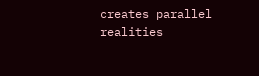creates parallel realities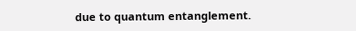due to quantum entanglement.